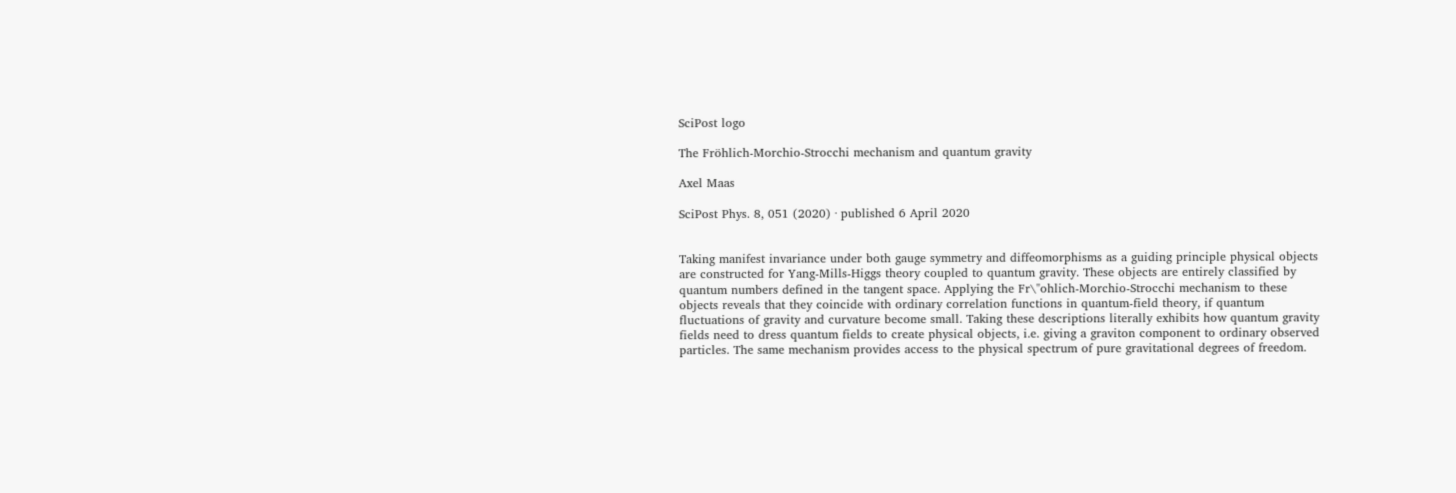SciPost logo

The Fröhlich-Morchio-Strocchi mechanism and quantum gravity

Axel Maas

SciPost Phys. 8, 051 (2020) · published 6 April 2020


Taking manifest invariance under both gauge symmetry and diffeomorphisms as a guiding principle physical objects are constructed for Yang-Mills-Higgs theory coupled to quantum gravity. These objects are entirely classified by quantum numbers defined in the tangent space. Applying the Fr\"ohlich-Morchio-Strocchi mechanism to these objects reveals that they coincide with ordinary correlation functions in quantum-field theory, if quantum fluctuations of gravity and curvature become small. Taking these descriptions literally exhibits how quantum gravity fields need to dress quantum fields to create physical objects, i.e. giving a graviton component to ordinary observed particles. The same mechanism provides access to the physical spectrum of pure gravitational degrees of freedom.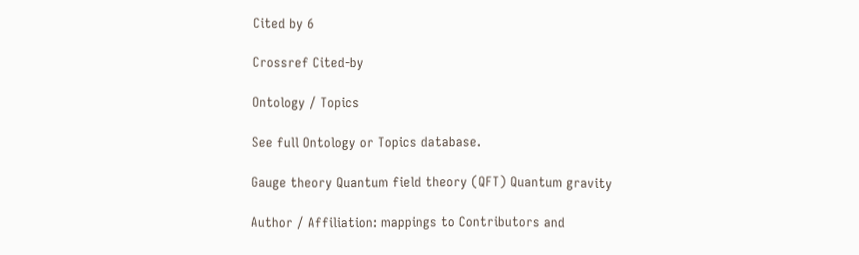Cited by 6

Crossref Cited-by

Ontology / Topics

See full Ontology or Topics database.

Gauge theory Quantum field theory (QFT) Quantum gravity

Author / Affiliation: mappings to Contributors and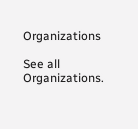Organizations

See all Organizations.